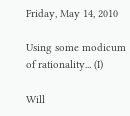Friday, May 14, 2010

Using some modicum of rationality... (I)

Will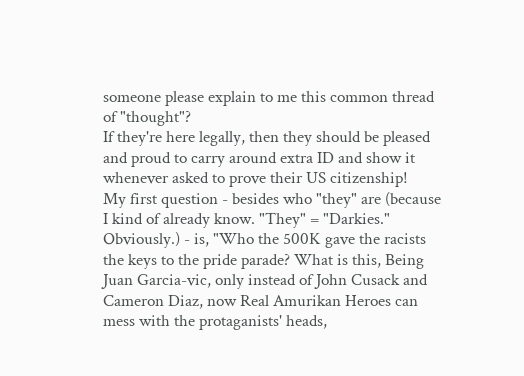someone please explain to me this common thread of "thought"?
If they're here legally, then they should be pleased and proud to carry around extra ID and show it whenever asked to prove their US citizenship!
My first question - besides who "they" are (because I kind of already know. "They" = "Darkies." Obviously.) - is, "Who the 500K gave the racists the keys to the pride parade? What is this, Being Juan Garcia-vic, only instead of John Cusack and Cameron Diaz, now Real Amurikan Heroes can mess with the protaganists' heads,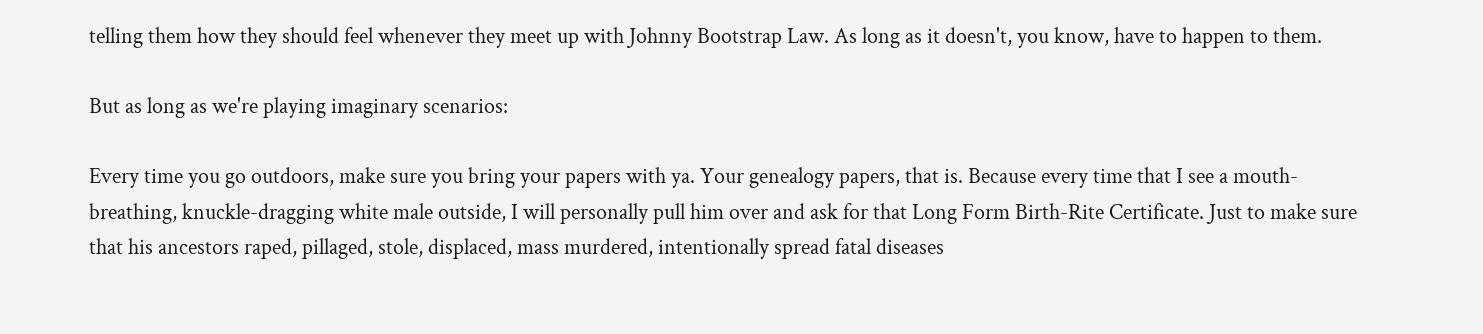telling them how they should feel whenever they meet up with Johnny Bootstrap Law. As long as it doesn't, you know, have to happen to them.

But as long as we're playing imaginary scenarios:

Every time you go outdoors, make sure you bring your papers with ya. Your genealogy papers, that is. Because every time that I see a mouth-breathing, knuckle-dragging white male outside, I will personally pull him over and ask for that Long Form Birth-Rite Certificate. Just to make sure that his ancestors raped, pillaged, stole, displaced, mass murdered, intentionally spread fatal diseases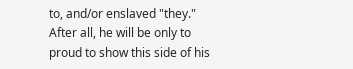to, and/or enslaved "they." After all, he will be only to proud to show this side of his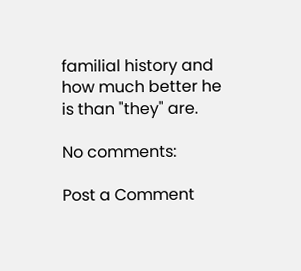familial history and how much better he is than "they" are.

No comments:

Post a Comment